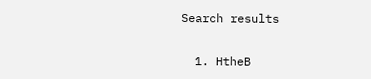Search results

  1. HtheB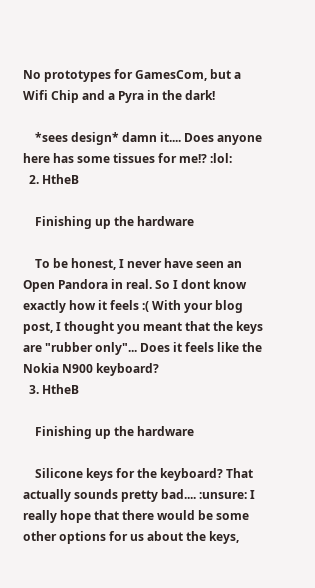No prototypes for GamesCom, but a Wifi Chip and a Pyra in the dark!

    *sees design* damn it.... Does anyone here has some tissues for me!? :lol:
  2. HtheB

    Finishing up the hardware

    To be honest, I never have seen an Open Pandora in real. So I dont know exactly how it feels :( With your blog post, I thought you meant that the keys are "rubber only"... Does it feels like the Nokia N900 keyboard?
  3. HtheB

    Finishing up the hardware

    Silicone keys for the keyboard? That actually sounds pretty bad.... :unsure: I really hope that there would be some other options for us about the keys,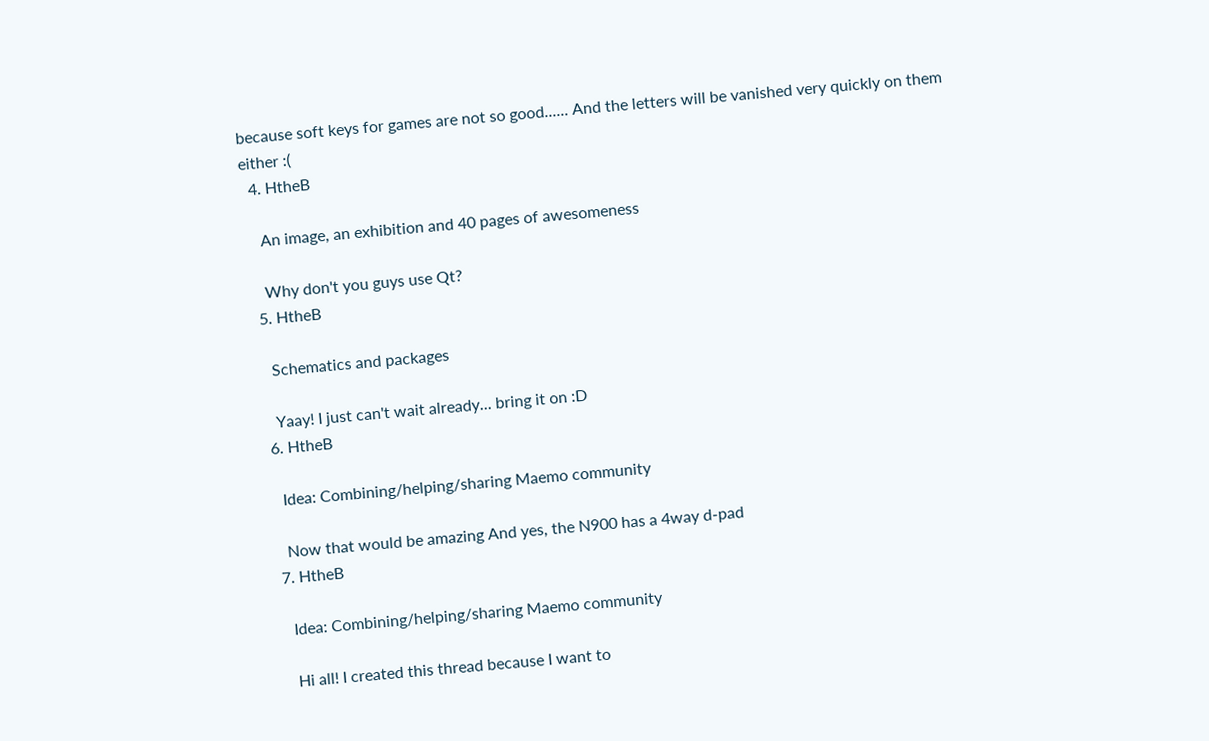because soft keys for games are not so good...... And the letters will be vanished very quickly on them either :(
  4. HtheB

    An image, an exhibition and 40 pages of awesomeness

    Why don't you guys use Qt?
  5. HtheB

    Schematics and packages

    Yaay! I just can't wait already... bring it on :D
  6. HtheB

    Idea: Combining/helping/sharing Maemo community

    Now that would be amazing And yes, the N900 has a 4way d-pad
  7. HtheB

    Idea: Combining/helping/sharing Maemo community

    Hi all! I created this thread because I want to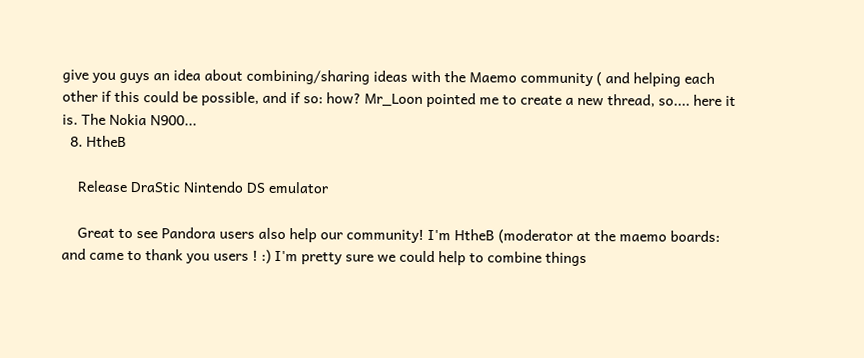give you guys an idea about combining/sharing ideas with the Maemo community ( and helping each other if this could be possible, and if so: how? Mr_Loon pointed me to create a new thread, so.... here it is. The Nokia N900...
  8. HtheB

    Release DraStic Nintendo DS emulator

    Great to see Pandora users also help our community! I'm HtheB (moderator at the maemo boards: and came to thank you users ! :) I'm pretty sure we could help to combine things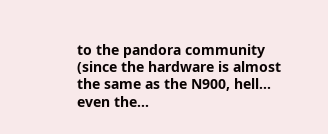to the pandora community (since the hardware is almost the same as the N900, hell... even the...